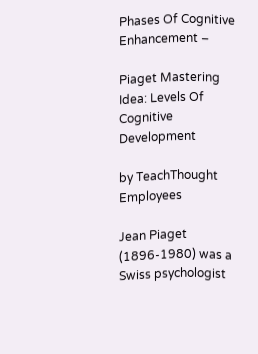Phases Of Cognitive Enhancement –

Piaget Mastering Idea: Levels Of Cognitive Development

by TeachThought Employees

Jean Piaget (1896-1980) was a Swiss psychologist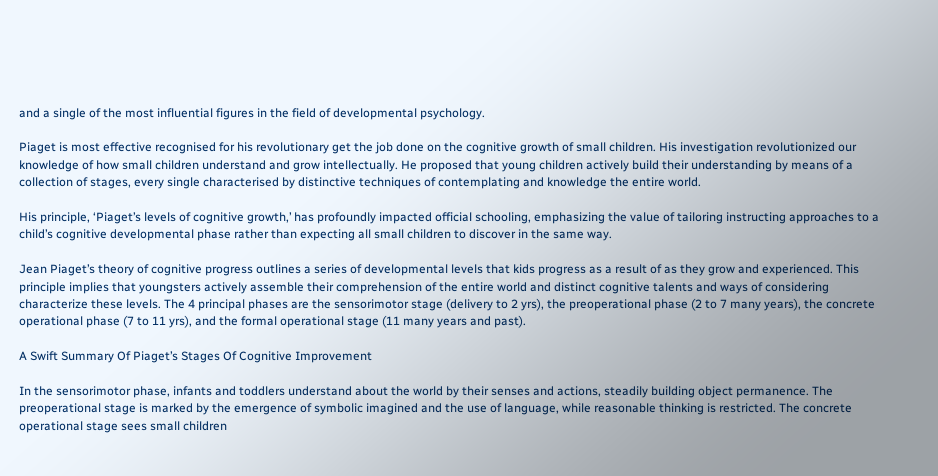and a single of the most influential figures in the field of developmental psychology.

Piaget is most effective recognised for his revolutionary get the job done on the cognitive growth of small children. His investigation revolutionized our knowledge of how small children understand and grow intellectually. He proposed that young children actively build their understanding by means of a collection of stages, every single characterised by distinctive techniques of contemplating and knowledge the entire world.

His principle, ‘Piaget’s levels of cognitive growth,’ has profoundly impacted official schooling, emphasizing the value of tailoring instructing approaches to a child’s cognitive developmental phase rather than expecting all small children to discover in the same way.

Jean Piaget’s theory of cognitive progress outlines a series of developmental levels that kids progress as a result of as they grow and experienced. This principle implies that youngsters actively assemble their comprehension of the entire world and distinct cognitive talents and ways of considering characterize these levels. The 4 principal phases are the sensorimotor stage (delivery to 2 yrs), the preoperational phase (2 to 7 many years), the concrete operational phase (7 to 11 yrs), and the formal operational stage (11 many years and past).

A Swift Summary Of Piaget’s Stages Of Cognitive Improvement

In the sensorimotor phase, infants and toddlers understand about the world by their senses and actions, steadily building object permanence. The preoperational stage is marked by the emergence of symbolic imagined and the use of language, while reasonable thinking is restricted. The concrete operational stage sees small children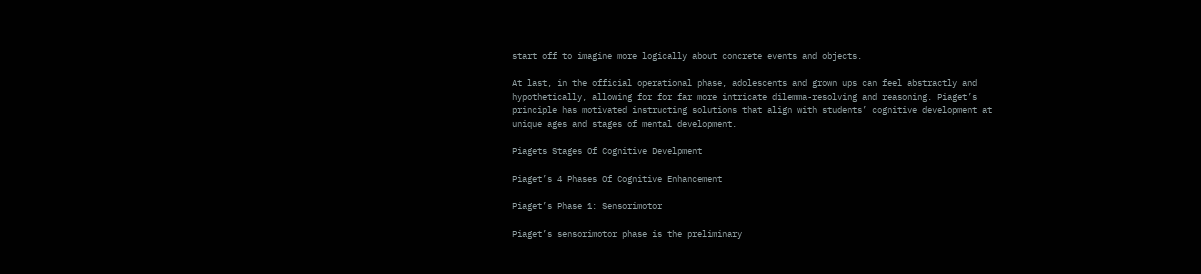start off to imagine more logically about concrete events and objects.

At last, in the official operational phase, adolescents and grown ups can feel abstractly and hypothetically, allowing for for far more intricate dilemma-resolving and reasoning. Piaget’s principle has motivated instructing solutions that align with students’ cognitive development at unique ages and stages of mental development.

Piagets Stages Of Cognitive Develpment

Piaget’s 4 Phases Of Cognitive Enhancement

Piaget’s Phase 1: Sensorimotor

Piaget’s sensorimotor phase is the preliminary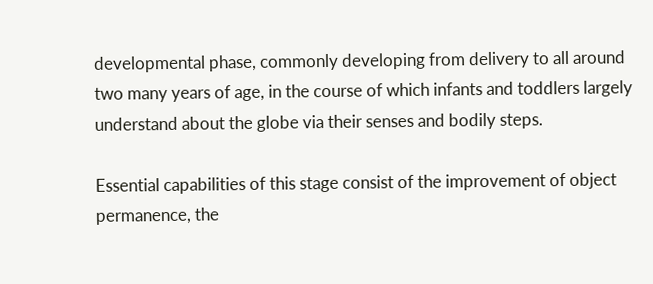developmental phase, commonly developing from delivery to all around two many years of age, in the course of which infants and toddlers largely understand about the globe via their senses and bodily steps.

Essential capabilities of this stage consist of the improvement of object permanence, the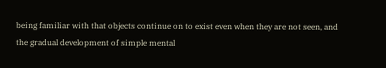being familiar with that objects continue on to exist even when they are not seen, and the gradual development of simple mental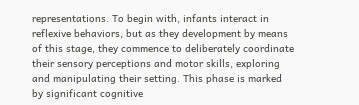representations. To begin with, infants interact in reflexive behaviors, but as they development by means of this stage, they commence to deliberately coordinate their sensory perceptions and motor skills, exploring and manipulating their setting. This phase is marked by significant cognitive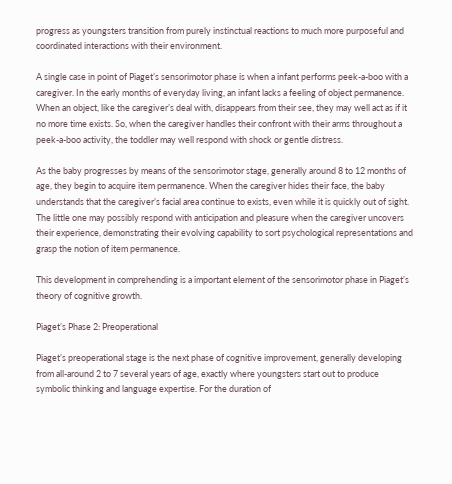progress as youngsters transition from purely instinctual reactions to much more purposeful and coordinated interactions with their environment.

A single case in point of Piaget’s sensorimotor phase is when a infant performs peek-a-boo with a caregiver. In the early months of everyday living, an infant lacks a feeling of object permanence. When an object, like the caregiver’s deal with, disappears from their see, they may well act as if it no more time exists. So, when the caregiver handles their confront with their arms throughout a peek-a-boo activity, the toddler may well respond with shock or gentle distress.

As the baby progresses by means of the sensorimotor stage, generally around 8 to 12 months of age, they begin to acquire item permanence. When the caregiver hides their face, the baby understands that the caregiver’s facial area continue to exists, even while it is quickly out of sight. The little one may possibly respond with anticipation and pleasure when the caregiver uncovers their experience, demonstrating their evolving capability to sort psychological representations and grasp the notion of item permanence.

This development in comprehending is a important element of the sensorimotor phase in Piaget’s theory of cognitive growth.

Piaget’s Phase 2: Preoperational

Piaget’s preoperational stage is the next phase of cognitive improvement, generally developing from all-around 2 to 7 several years of age, exactly where youngsters start out to produce symbolic thinking and language expertise. For the duration of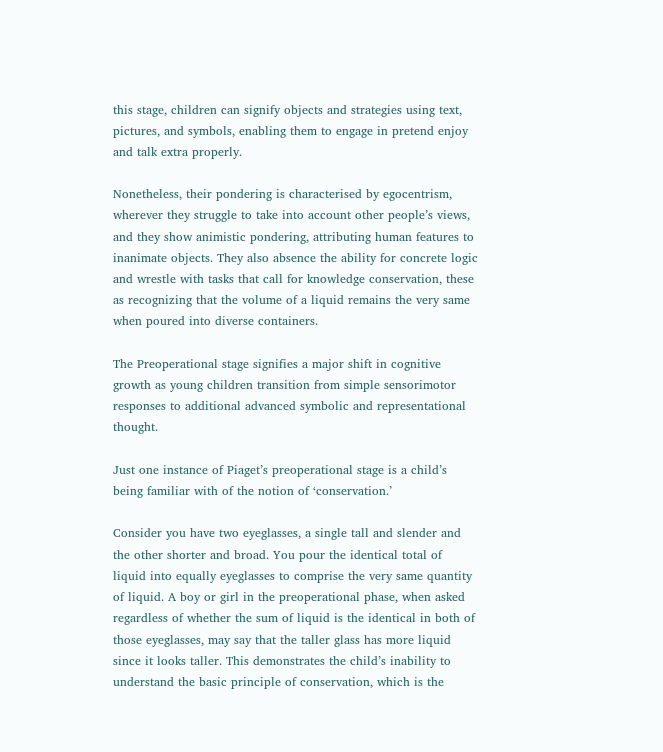this stage, children can signify objects and strategies using text, pictures, and symbols, enabling them to engage in pretend enjoy and talk extra properly.

Nonetheless, their pondering is characterised by egocentrism, wherever they struggle to take into account other people’s views, and they show animistic pondering, attributing human features to inanimate objects. They also absence the ability for concrete logic and wrestle with tasks that call for knowledge conservation, these as recognizing that the volume of a liquid remains the very same when poured into diverse containers.

The Preoperational stage signifies a major shift in cognitive growth as young children transition from simple sensorimotor responses to additional advanced symbolic and representational thought.

Just one instance of Piaget’s preoperational stage is a child’s being familiar with of the notion of ‘conservation.’

Consider you have two eyeglasses, a single tall and slender and the other shorter and broad. You pour the identical total of liquid into equally eyeglasses to comprise the very same quantity of liquid. A boy or girl in the preoperational phase, when asked regardless of whether the sum of liquid is the identical in both of those eyeglasses, may say that the taller glass has more liquid since it looks taller. This demonstrates the child’s inability to understand the basic principle of conservation, which is the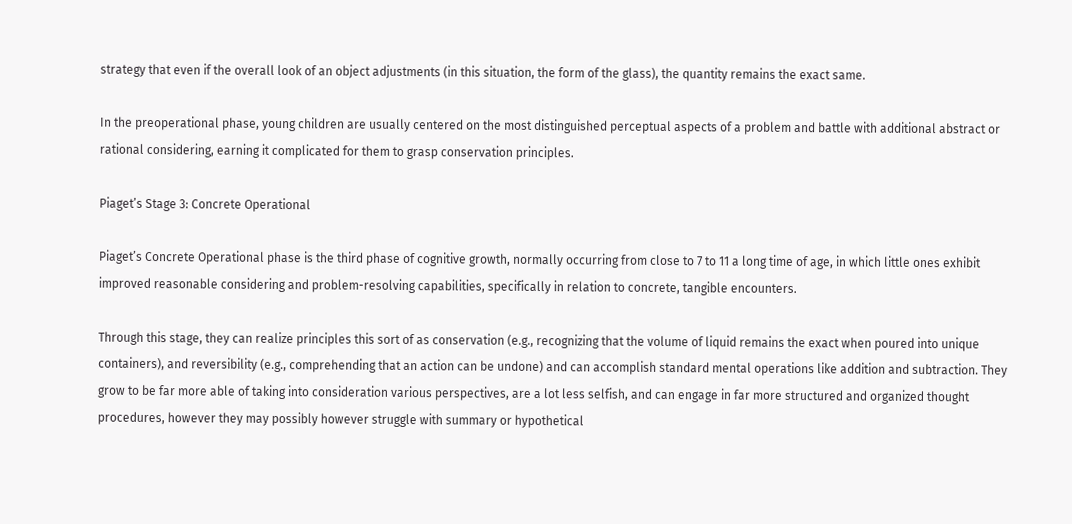strategy that even if the overall look of an object adjustments (in this situation, the form of the glass), the quantity remains the exact same.

In the preoperational phase, young children are usually centered on the most distinguished perceptual aspects of a problem and battle with additional abstract or rational considering, earning it complicated for them to grasp conservation principles.

Piaget’s Stage 3: Concrete Operational

Piaget’s Concrete Operational phase is the third phase of cognitive growth, normally occurring from close to 7 to 11 a long time of age, in which little ones exhibit improved reasonable considering and problem-resolving capabilities, specifically in relation to concrete, tangible encounters.

Through this stage, they can realize principles this sort of as conservation (e.g., recognizing that the volume of liquid remains the exact when poured into unique containers), and reversibility (e.g., comprehending that an action can be undone) and can accomplish standard mental operations like addition and subtraction. They grow to be far more able of taking into consideration various perspectives, are a lot less selfish, and can engage in far more structured and organized thought procedures, however they may possibly however struggle with summary or hypothetical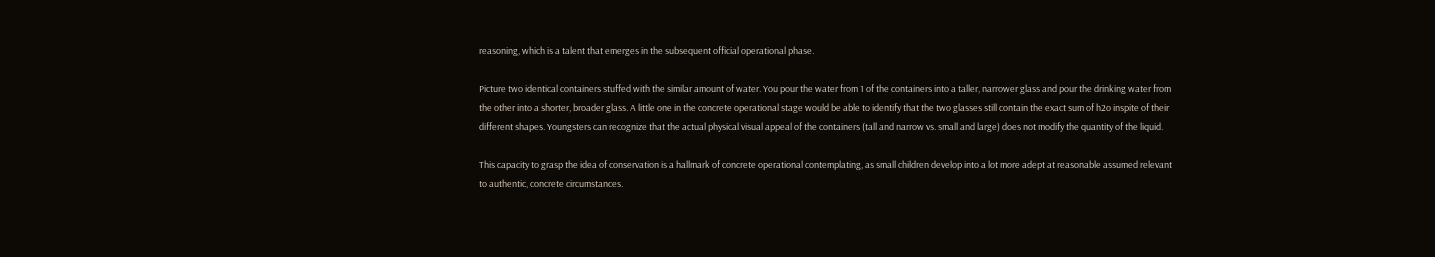reasoning, which is a talent that emerges in the subsequent official operational phase.

Picture two identical containers stuffed with the similar amount of water. You pour the water from 1 of the containers into a taller, narrower glass and pour the drinking water from the other into a shorter, broader glass. A little one in the concrete operational stage would be able to identify that the two glasses still contain the exact sum of h2o inspite of their different shapes. Youngsters can recognize that the actual physical visual appeal of the containers (tall and narrow vs. small and large) does not modify the quantity of the liquid.

This capacity to grasp the idea of conservation is a hallmark of concrete operational contemplating, as small children develop into a lot more adept at reasonable assumed relevant to authentic, concrete circumstances.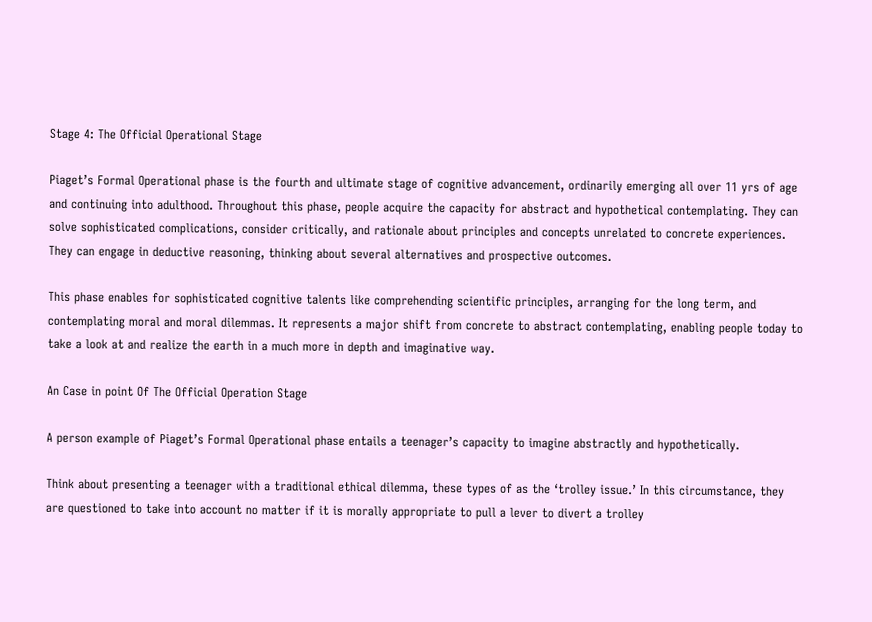Stage 4: The Official Operational Stage

Piaget’s Formal Operational phase is the fourth and ultimate stage of cognitive advancement, ordinarily emerging all over 11 yrs of age and continuing into adulthood. Throughout this phase, people acquire the capacity for abstract and hypothetical contemplating. They can solve sophisticated complications, consider critically, and rationale about principles and concepts unrelated to concrete experiences. They can engage in deductive reasoning, thinking about several alternatives and prospective outcomes.

This phase enables for sophisticated cognitive talents like comprehending scientific principles, arranging for the long term, and contemplating moral and moral dilemmas. It represents a major shift from concrete to abstract contemplating, enabling people today to take a look at and realize the earth in a much more in depth and imaginative way.

An Case in point Of The Official Operation Stage

A person example of Piaget’s Formal Operational phase entails a teenager’s capacity to imagine abstractly and hypothetically.

Think about presenting a teenager with a traditional ethical dilemma, these types of as the ‘trolley issue.’ In this circumstance, they are questioned to take into account no matter if it is morally appropriate to pull a lever to divert a trolley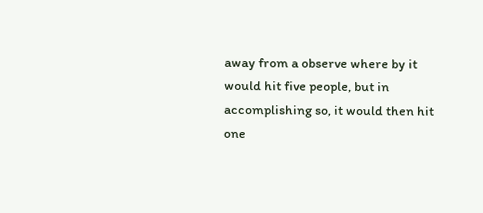away from a observe where by it would hit five people, but in accomplishing so, it would then hit one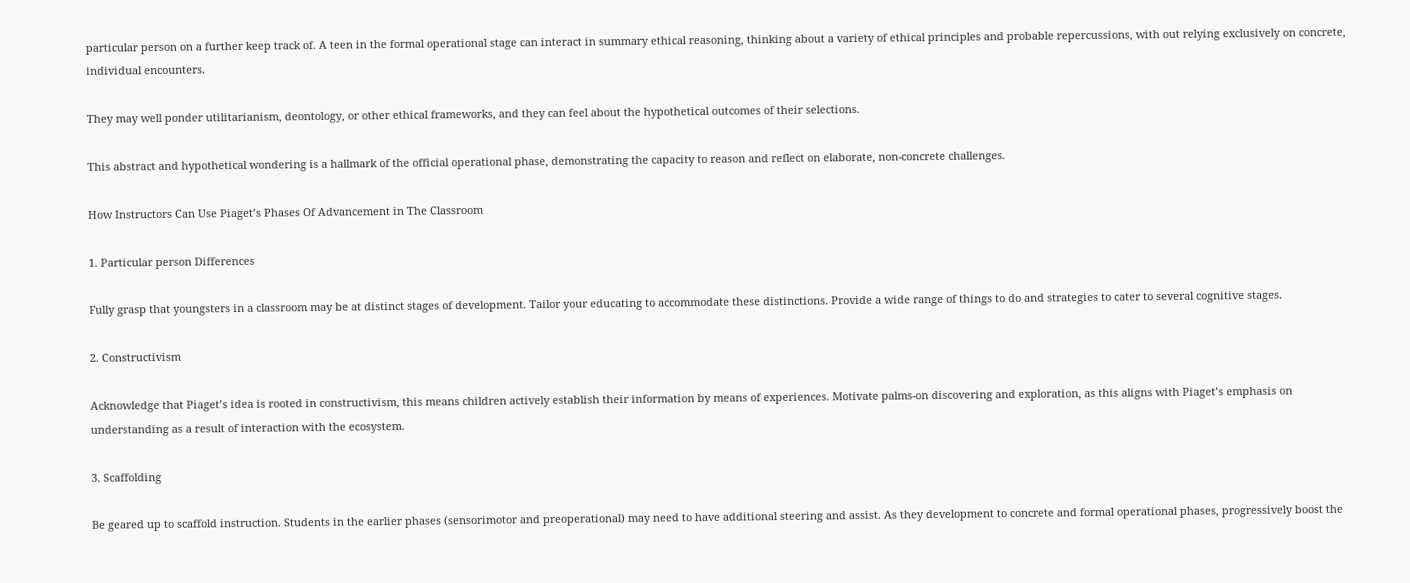particular person on a further keep track of. A teen in the formal operational stage can interact in summary ethical reasoning, thinking about a variety of ethical principles and probable repercussions, with out relying exclusively on concrete, individual encounters.

They may well ponder utilitarianism, deontology, or other ethical frameworks, and they can feel about the hypothetical outcomes of their selections.

This abstract and hypothetical wondering is a hallmark of the official operational phase, demonstrating the capacity to reason and reflect on elaborate, non-concrete challenges.

How Instructors Can Use Piaget’s Phases Of Advancement in The Classroom

1. Particular person Differences

Fully grasp that youngsters in a classroom may be at distinct stages of development. Tailor your educating to accommodate these distinctions. Provide a wide range of things to do and strategies to cater to several cognitive stages.

2. Constructivism

Acknowledge that Piaget’s idea is rooted in constructivism, this means children actively establish their information by means of experiences. Motivate palms-on discovering and exploration, as this aligns with Piaget’s emphasis on understanding as a result of interaction with the ecosystem.

3. Scaffolding

Be geared up to scaffold instruction. Students in the earlier phases (sensorimotor and preoperational) may need to have additional steering and assist. As they development to concrete and formal operational phases, progressively boost the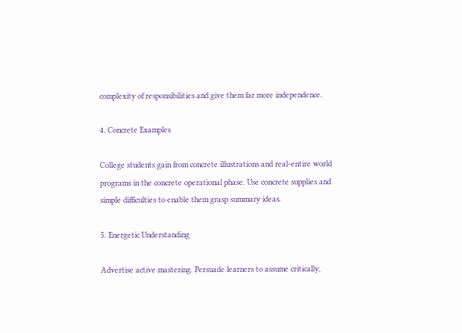complexity of responsibilities and give them far more independence.

4. Concrete Examples

College students gain from concrete illustrations and real-entire world programs in the concrete operational phase. Use concrete supplies and simple difficulties to enable them grasp summary ideas.

5. Energetic Understanding

Advertise active mastering. Persuade learners to assume critically,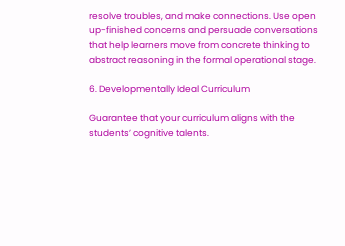resolve troubles, and make connections. Use open up-finished concerns and persuade conversations that help learners move from concrete thinking to abstract reasoning in the formal operational stage.

6. Developmentally Ideal Curriculum

Guarantee that your curriculum aligns with the students’ cognitive talents.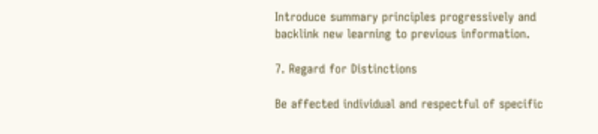Introduce summary principles progressively and backlink new learning to previous information.

7. Regard for Distinctions

Be affected individual and respectful of specific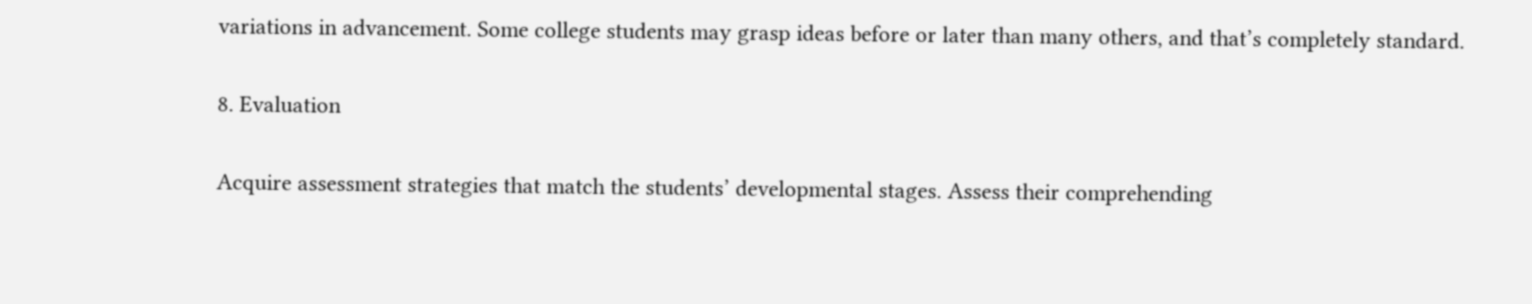variations in advancement. Some college students may grasp ideas before or later than many others, and that’s completely standard.

8. Evaluation

Acquire assessment strategies that match the students’ developmental stages. Assess their comprehending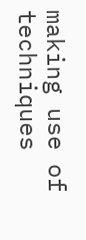making use of techniques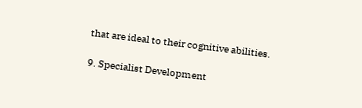that are ideal to their cognitive abilities.

9. Specialist Development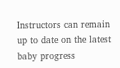Instructors can remain up to date on the latest baby progress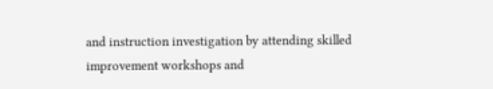and instruction investigation by attending skilled improvement workshops and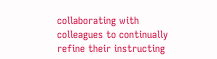collaborating with colleagues to continually refine their instructing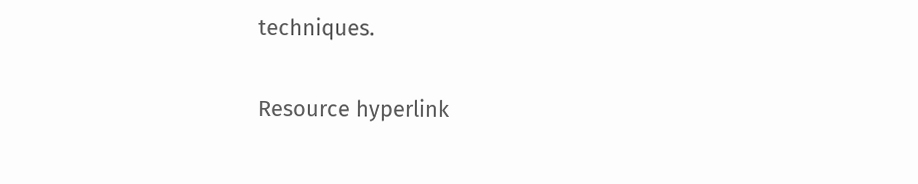techniques.

Resource hyperlink